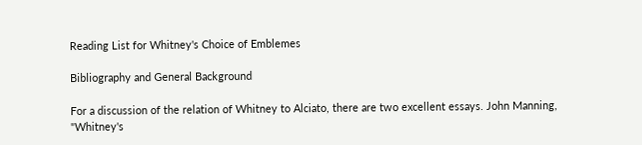Reading List for Whitney's Choice of Emblemes

Bibliography and General Background

For a discussion of the relation of Whitney to Alciato, there are two excellent essays. John Manning, "Whitney's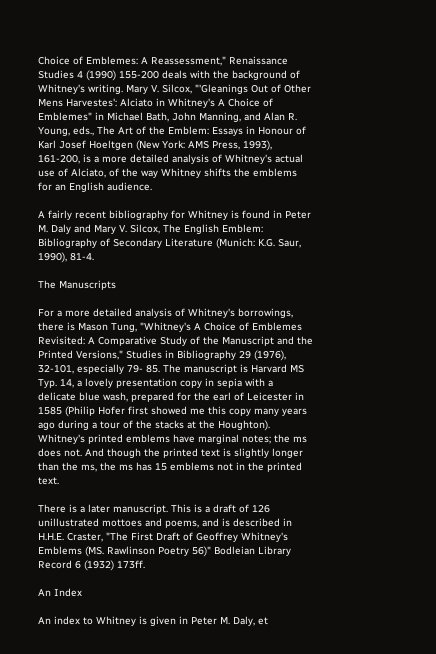Choice of Emblemes: A Reassessment," Renaissance Studies 4 (1990) 155-200 deals with the background of Whitney's writing. Mary V. Silcox, "'Gleanings Out of Other Mens Harvestes': Alciato in Whitney's A Choice of Emblemes" in Michael Bath, John Manning, and Alan R. Young, eds., The Art of the Emblem: Essays in Honour of Karl Josef Hoeltgen (New York: AMS Press, 1993), 161-200, is a more detailed analysis of Whitney's actual use of Alciato, of the way Whitney shifts the emblems for an English audience.

A fairly recent bibliography for Whitney is found in Peter M. Daly and Mary V. Silcox, The English Emblem: Bibliography of Secondary Literature (Munich: K.G. Saur, 1990), 81-4.

The Manuscripts

For a more detailed analysis of Whitney's borrowings, there is Mason Tung, "Whitney's A Choice of Emblemes Revisited: A Comparative Study of the Manuscript and the Printed Versions," Studies in Bibliography 29 (1976), 32-101, especially 79- 85. The manuscript is Harvard MS Typ. 14, a lovely presentation copy in sepia with a delicate blue wash, prepared for the earl of Leicester in 1585 (Philip Hofer first showed me this copy many years ago during a tour of the stacks at the Houghton). Whitney's printed emblems have marginal notes; the ms does not. And though the printed text is slightly longer than the ms, the ms has 15 emblems not in the printed text.

There is a later manuscript. This is a draft of 126 unillustrated mottoes and poems, and is described in H.H.E. Craster, "The First Draft of Geoffrey Whitney's Emblems (MS. Rawlinson Poetry 56)" Bodleian Library Record 6 (1932) 173ff.

An Index

An index to Whitney is given in Peter M. Daly, et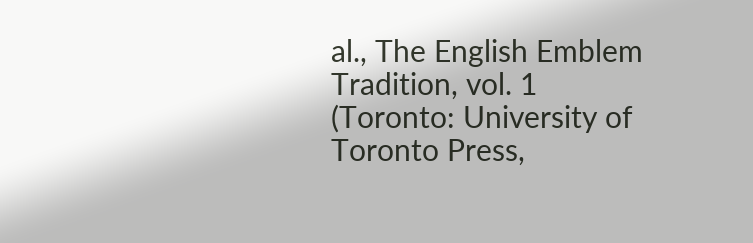al., The English Emblem Tradition, vol. 1 (Toronto: University of Toronto Press,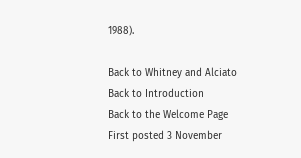1988).

Back to Whitney and Alciato
Back to Introduction
Back to the Welcome Page
First posted 3 November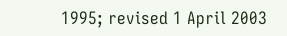1995; revised 1 April 2003